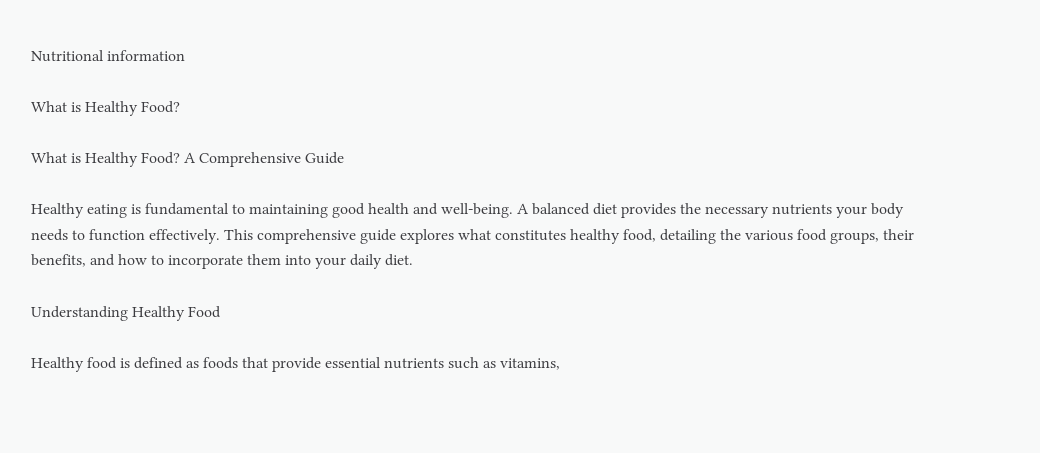Nutritional information

What is Healthy Food?

What is Healthy Food? A Comprehensive Guide

Healthy eating is fundamental to maintaining good health and well-being. A balanced diet provides the necessary nutrients your body needs to function effectively. This comprehensive guide explores what constitutes healthy food, detailing the various food groups, their benefits, and how to incorporate them into your daily diet.

Understanding Healthy Food

Healthy food is defined as foods that provide essential nutrients such as vitamins,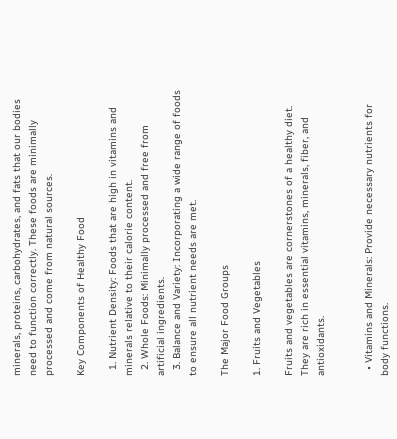minerals, proteins, carbohydrates, and fats that our bodies need to function correctly. These foods are minimally processed and come from natural sources.

Key Components of Healthy Food

  1. Nutrient Density: Foods that are high in vitamins and minerals relative to their calorie content.
  2. Whole Foods: Minimally processed and free from artificial ingredients.
  3. Balance and Variety: Incorporating a wide range of foods to ensure all nutrient needs are met.

The Major Food Groups

1. Fruits and Vegetables

Fruits and vegetables are cornerstones of a healthy diet. They are rich in essential vitamins, minerals, fiber, and antioxidants.


  • Vitamins and Minerals: Provide necessary nutrients for body functions.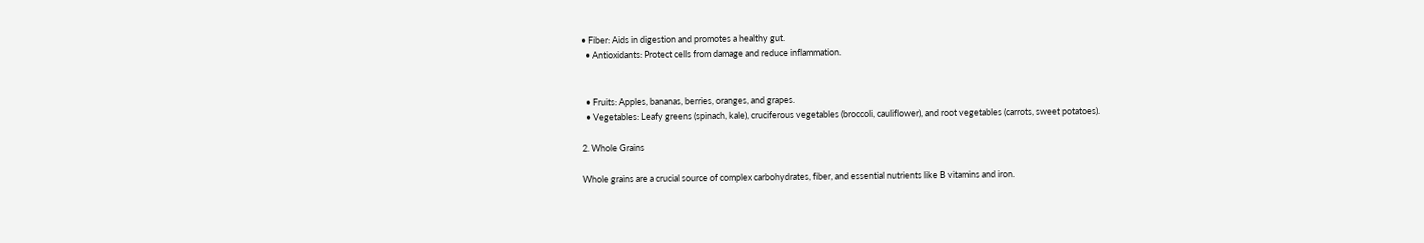• Fiber: Aids in digestion and promotes a healthy gut.
  • Antioxidants: Protect cells from damage and reduce inflammation.


  • Fruits: Apples, bananas, berries, oranges, and grapes.
  • Vegetables: Leafy greens (spinach, kale), cruciferous vegetables (broccoli, cauliflower), and root vegetables (carrots, sweet potatoes).

2. Whole Grains

Whole grains are a crucial source of complex carbohydrates, fiber, and essential nutrients like B vitamins and iron.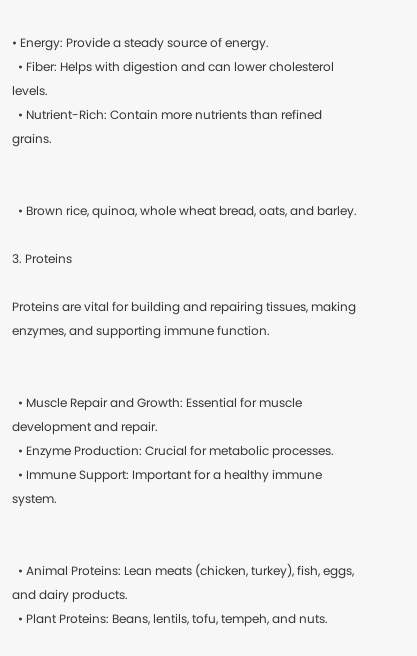• Energy: Provide a steady source of energy.
  • Fiber: Helps with digestion and can lower cholesterol levels.
  • Nutrient-Rich: Contain more nutrients than refined grains.


  • Brown rice, quinoa, whole wheat bread, oats, and barley.

3. Proteins

Proteins are vital for building and repairing tissues, making enzymes, and supporting immune function.


  • Muscle Repair and Growth: Essential for muscle development and repair.
  • Enzyme Production: Crucial for metabolic processes.
  • Immune Support: Important for a healthy immune system.


  • Animal Proteins: Lean meats (chicken, turkey), fish, eggs, and dairy products.
  • Plant Proteins: Beans, lentils, tofu, tempeh, and nuts.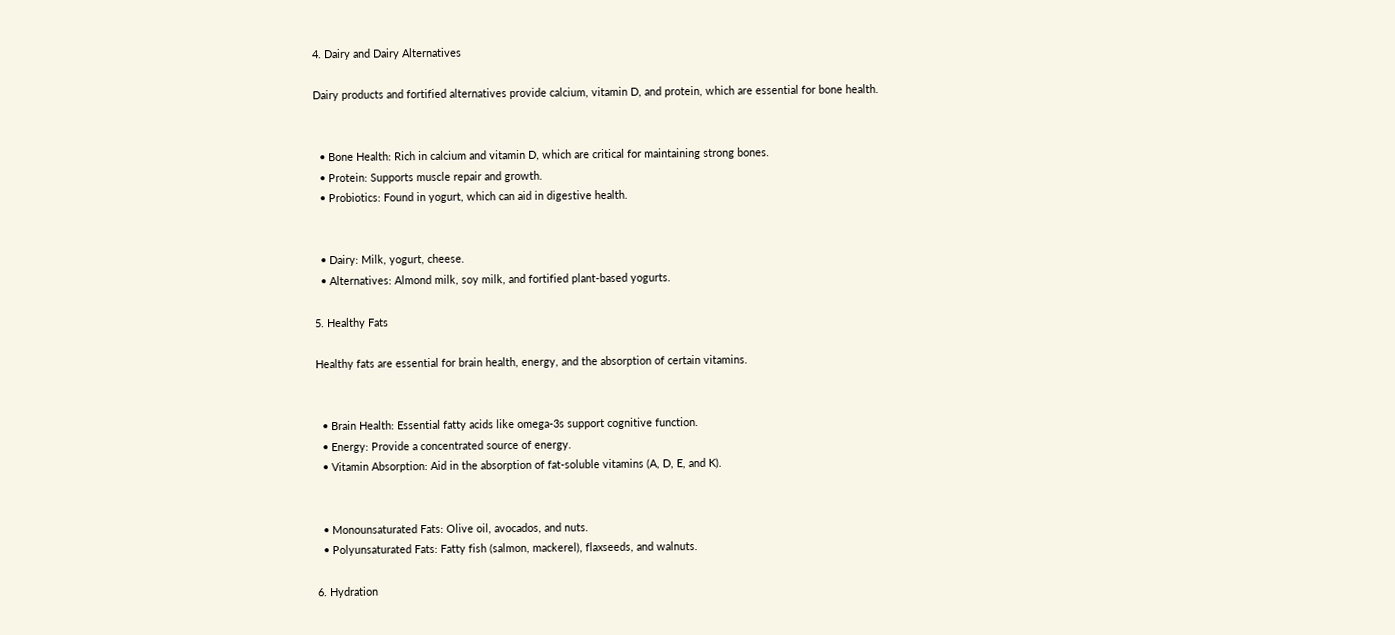4. Dairy and Dairy Alternatives

Dairy products and fortified alternatives provide calcium, vitamin D, and protein, which are essential for bone health.


  • Bone Health: Rich in calcium and vitamin D, which are critical for maintaining strong bones.
  • Protein: Supports muscle repair and growth.
  • Probiotics: Found in yogurt, which can aid in digestive health.


  • Dairy: Milk, yogurt, cheese.
  • Alternatives: Almond milk, soy milk, and fortified plant-based yogurts.

5. Healthy Fats

Healthy fats are essential for brain health, energy, and the absorption of certain vitamins.


  • Brain Health: Essential fatty acids like omega-3s support cognitive function.
  • Energy: Provide a concentrated source of energy.
  • Vitamin Absorption: Aid in the absorption of fat-soluble vitamins (A, D, E, and K).


  • Monounsaturated Fats: Olive oil, avocados, and nuts.
  • Polyunsaturated Fats: Fatty fish (salmon, mackerel), flaxseeds, and walnuts.

6. Hydration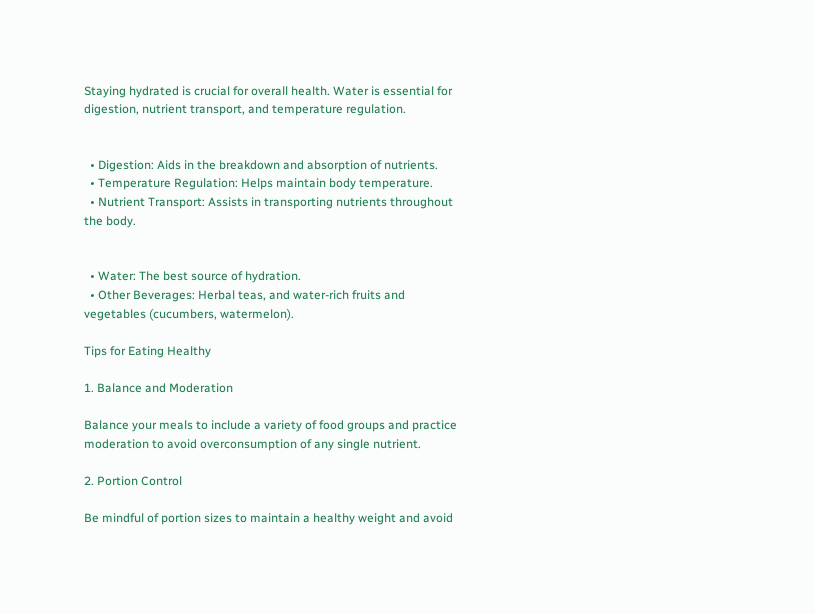Staying hydrated is crucial for overall health. Water is essential for digestion, nutrient transport, and temperature regulation.


  • Digestion: Aids in the breakdown and absorption of nutrients.
  • Temperature Regulation: Helps maintain body temperature.
  • Nutrient Transport: Assists in transporting nutrients throughout the body.


  • Water: The best source of hydration.
  • Other Beverages: Herbal teas, and water-rich fruits and vegetables (cucumbers, watermelon).

Tips for Eating Healthy

1. Balance and Moderation

Balance your meals to include a variety of food groups and practice moderation to avoid overconsumption of any single nutrient.

2. Portion Control

Be mindful of portion sizes to maintain a healthy weight and avoid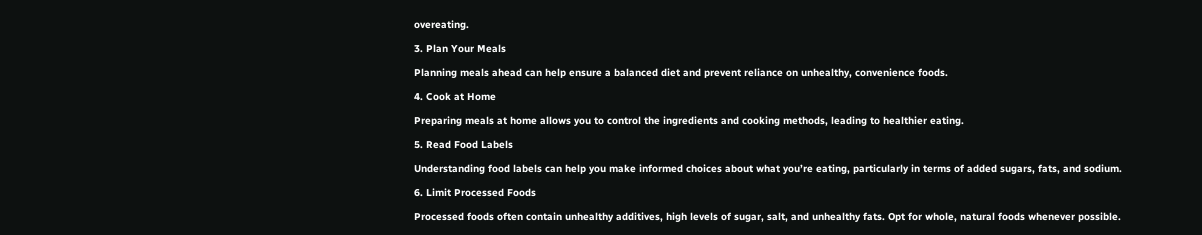overeating.

3. Plan Your Meals

Planning meals ahead can help ensure a balanced diet and prevent reliance on unhealthy, convenience foods.

4. Cook at Home

Preparing meals at home allows you to control the ingredients and cooking methods, leading to healthier eating.

5. Read Food Labels

Understanding food labels can help you make informed choices about what you’re eating, particularly in terms of added sugars, fats, and sodium.

6. Limit Processed Foods

Processed foods often contain unhealthy additives, high levels of sugar, salt, and unhealthy fats. Opt for whole, natural foods whenever possible.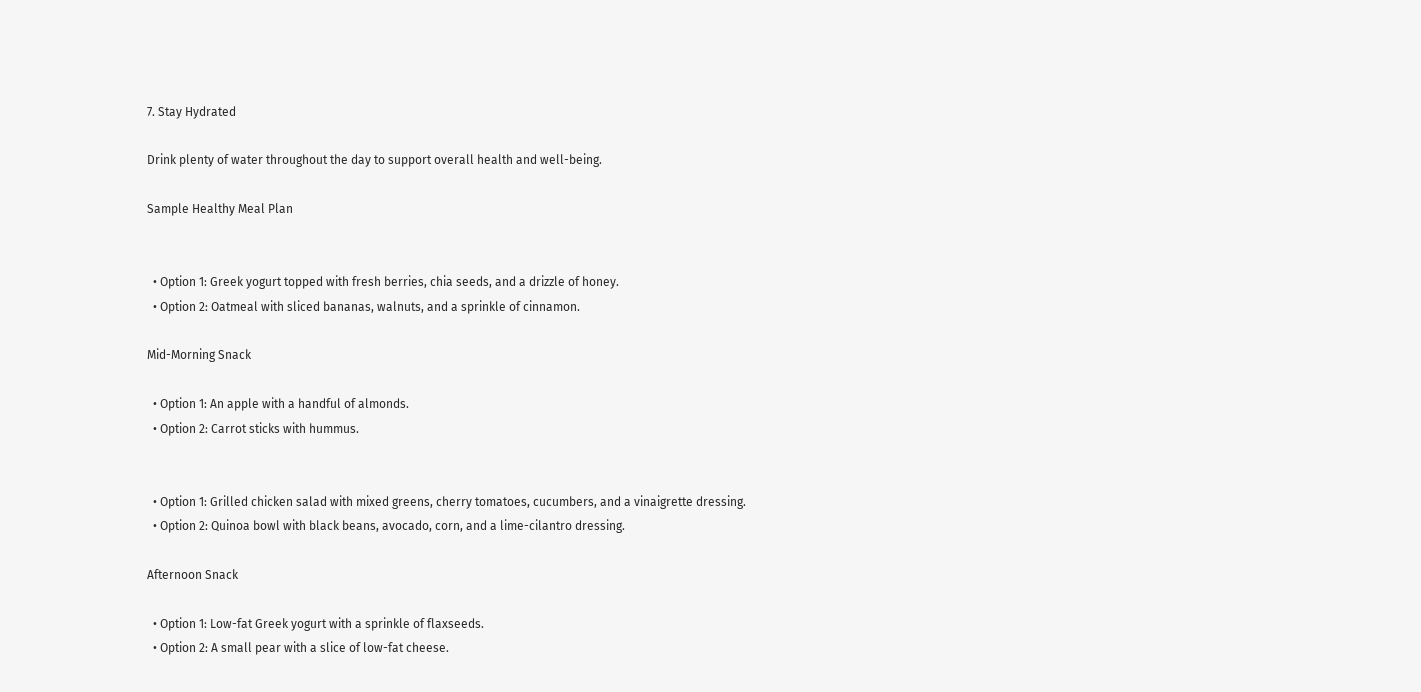7. Stay Hydrated

Drink plenty of water throughout the day to support overall health and well-being.

Sample Healthy Meal Plan


  • Option 1: Greek yogurt topped with fresh berries, chia seeds, and a drizzle of honey.
  • Option 2: Oatmeal with sliced bananas, walnuts, and a sprinkle of cinnamon.

Mid-Morning Snack

  • Option 1: An apple with a handful of almonds.
  • Option 2: Carrot sticks with hummus.


  • Option 1: Grilled chicken salad with mixed greens, cherry tomatoes, cucumbers, and a vinaigrette dressing.
  • Option 2: Quinoa bowl with black beans, avocado, corn, and a lime-cilantro dressing.

Afternoon Snack

  • Option 1: Low-fat Greek yogurt with a sprinkle of flaxseeds.
  • Option 2: A small pear with a slice of low-fat cheese.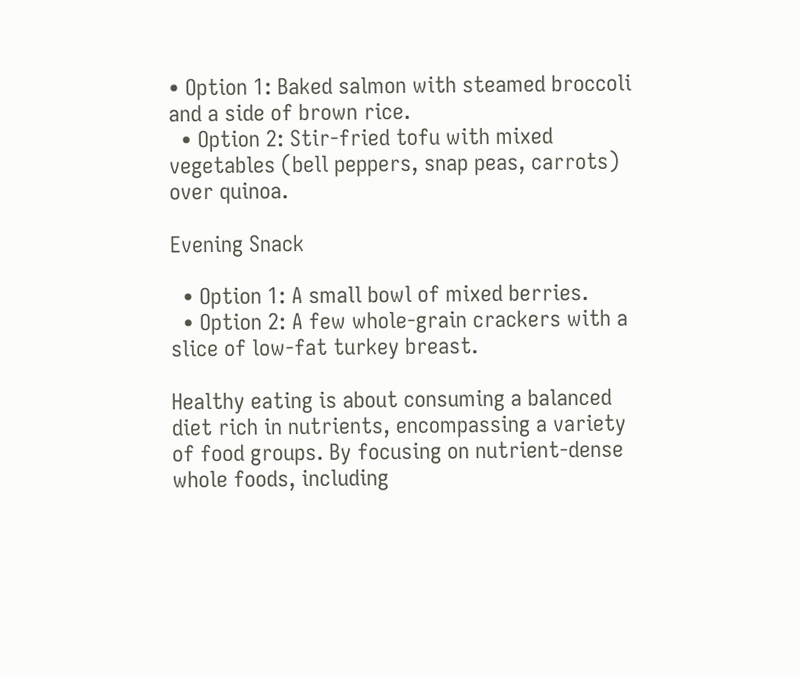• Option 1: Baked salmon with steamed broccoli and a side of brown rice.
  • Option 2: Stir-fried tofu with mixed vegetables (bell peppers, snap peas, carrots) over quinoa.

Evening Snack

  • Option 1: A small bowl of mixed berries.
  • Option 2: A few whole-grain crackers with a slice of low-fat turkey breast.

Healthy eating is about consuming a balanced diet rich in nutrients, encompassing a variety of food groups. By focusing on nutrient-dense whole foods, including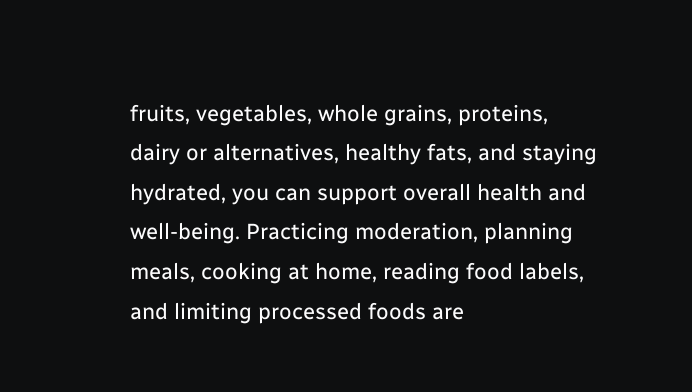fruits, vegetables, whole grains, proteins, dairy or alternatives, healthy fats, and staying hydrated, you can support overall health and well-being. Practicing moderation, planning meals, cooking at home, reading food labels, and limiting processed foods are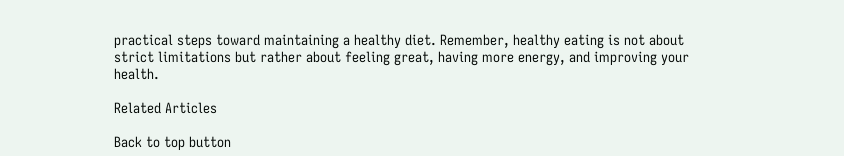practical steps toward maintaining a healthy diet. Remember, healthy eating is not about strict limitations but rather about feeling great, having more energy, and improving your health.

Related Articles

Back to top button